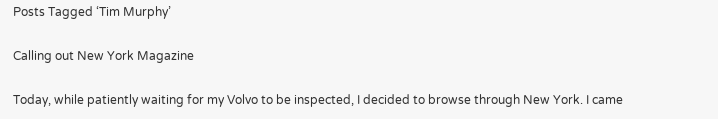Posts Tagged ‘Tim Murphy’

Calling out New York Magazine

Today, while patiently waiting for my Volvo to be inspected, I decided to browse through New York. I came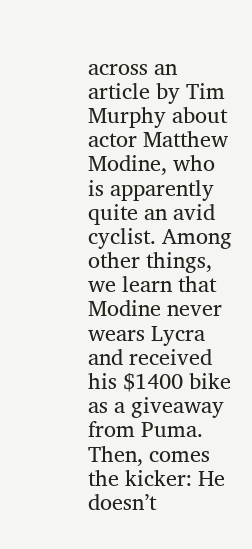across an article by Tim Murphy about actor Matthew Modine, who is apparently quite an avid cyclist. Among other things, we learn that Modine never wears Lycra and received his $1400 bike as a giveaway from Puma. Then, comes the kicker: He doesn’t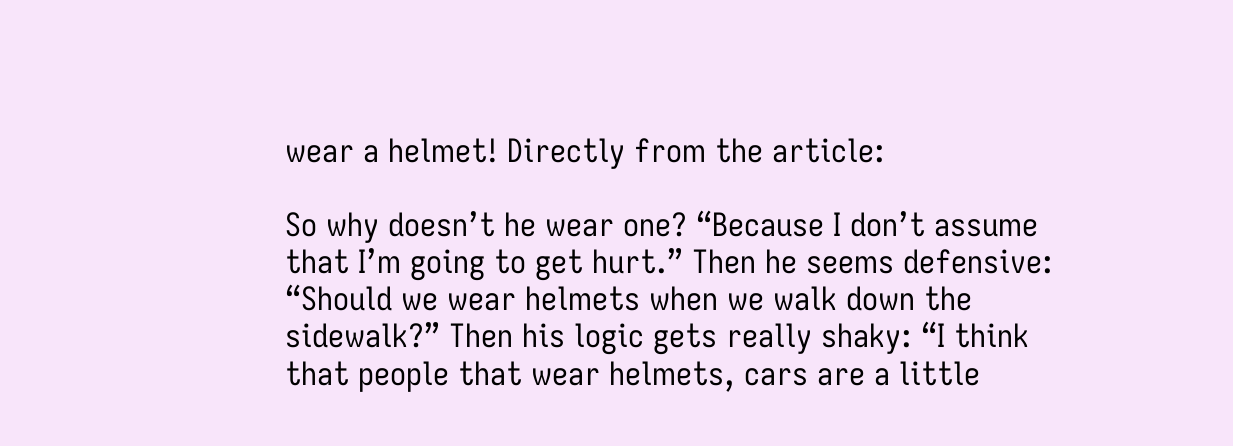wear a helmet! Directly from the article:

So why doesn’t he wear one? “Because I don’t assume that I’m going to get hurt.” Then he seems defensive: “Should we wear helmets when we walk down the sidewalk?” Then his logic gets really shaky: “I think that people that wear helmets, cars are a little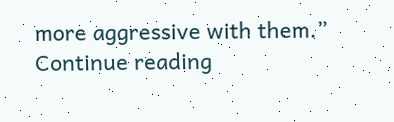more aggressive with them.”
Continue reading